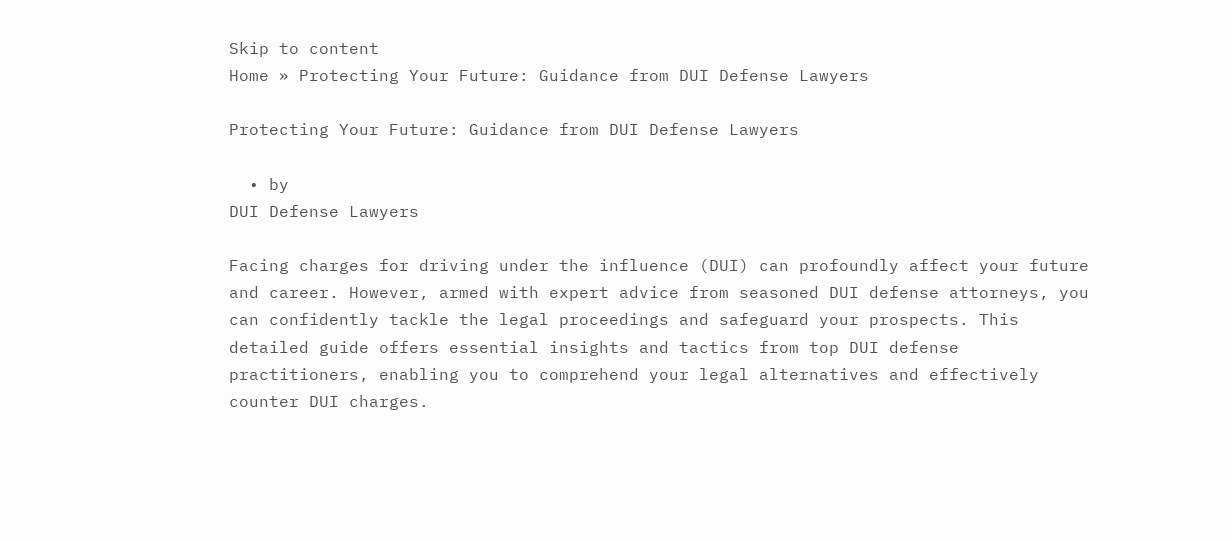Skip to content
Home » Protecting Your Future: Guidance from DUI Defense Lawyers

Protecting Your Future: Guidance from DUI Defense Lawyers

  • by
DUI Defense Lawyers

Facing charges for driving under the influence (DUI) can profoundly affect your future and career. However, armed with expert advice from seasoned DUI defense attorneys, you can confidently tackle the legal proceedings and safeguard your prospects. This detailed guide offers essential insights and tactics from top DUI defense practitioners, enabling you to comprehend your legal alternatives and effectively counter DUI charges.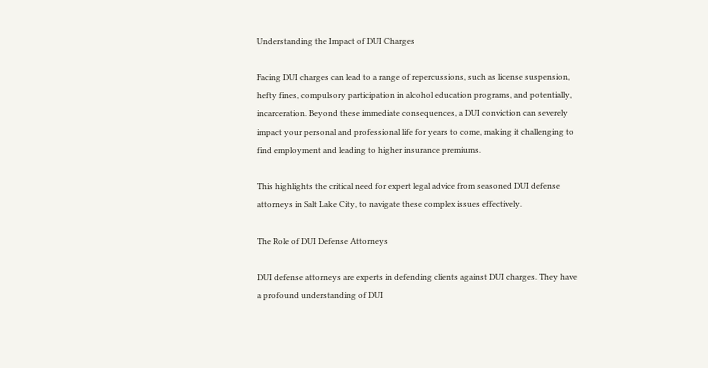Understanding the Impact of DUI Charges

Facing DUI charges can lead to a range of repercussions, such as license suspension, hefty fines, compulsory participation in alcohol education programs, and potentially, incarceration. Beyond these immediate consequences, a DUI conviction can severely impact your personal and professional life for years to come, making it challenging to find employment and leading to higher insurance premiums.

This highlights the critical need for expert legal advice from seasoned DUI defense attorneys in Salt Lake City, to navigate these complex issues effectively.

The Role of DUI Defense Attorneys

DUI defense attorneys are experts in defending clients against DUI charges. They have a profound understanding of DUI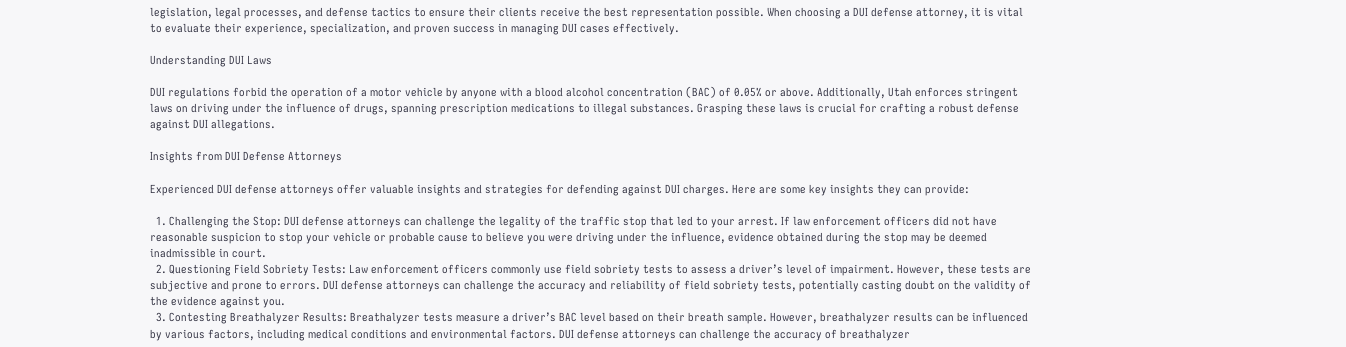legislation, legal processes, and defense tactics to ensure their clients receive the best representation possible. When choosing a DUI defense attorney, it is vital to evaluate their experience, specialization, and proven success in managing DUI cases effectively.

Understanding DUI Laws

DUI regulations forbid the operation of a motor vehicle by anyone with a blood alcohol concentration (BAC) of 0.05% or above. Additionally, Utah enforces stringent laws on driving under the influence of drugs, spanning prescription medications to illegal substances. Grasping these laws is crucial for crafting a robust defense against DUI allegations.

Insights from DUI Defense Attorneys

Experienced DUI defense attorneys offer valuable insights and strategies for defending against DUI charges. Here are some key insights they can provide:

  1. Challenging the Stop: DUI defense attorneys can challenge the legality of the traffic stop that led to your arrest. If law enforcement officers did not have reasonable suspicion to stop your vehicle or probable cause to believe you were driving under the influence, evidence obtained during the stop may be deemed inadmissible in court.
  2. Questioning Field Sobriety Tests: Law enforcement officers commonly use field sobriety tests to assess a driver’s level of impairment. However, these tests are subjective and prone to errors. DUI defense attorneys can challenge the accuracy and reliability of field sobriety tests, potentially casting doubt on the validity of the evidence against you.
  3. Contesting Breathalyzer Results: Breathalyzer tests measure a driver’s BAC level based on their breath sample. However, breathalyzer results can be influenced by various factors, including medical conditions and environmental factors. DUI defense attorneys can challenge the accuracy of breathalyzer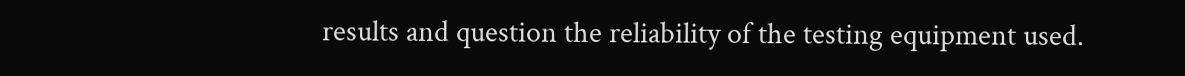results and question the reliability of the testing equipment used.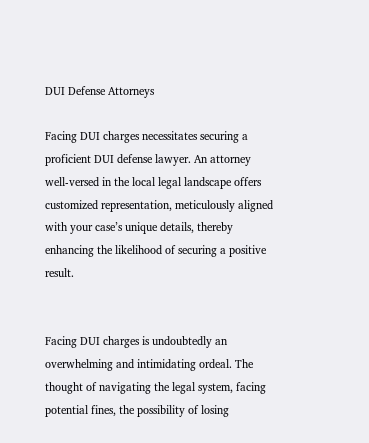DUI Defense Attorneys

Facing DUI charges necessitates securing a proficient DUI defense lawyer. An attorney well-versed in the local legal landscape offers customized representation, meticulously aligned with your case’s unique details, thereby enhancing the likelihood of securing a positive result.


Facing DUI charges is undoubtedly an overwhelming and intimidating ordeal. The thought of navigating the legal system, facing potential fines, the possibility of losing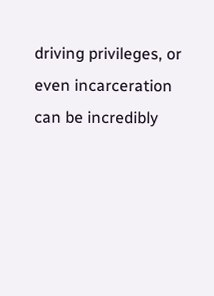driving privileges, or even incarceration can be incredibly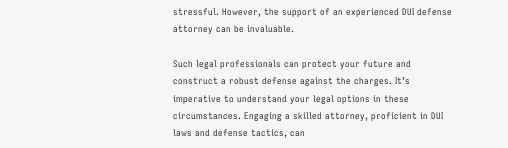stressful. However, the support of an experienced DUI defense attorney can be invaluable.

Such legal professionals can protect your future and construct a robust defense against the charges. It’s imperative to understand your legal options in these circumstances. Engaging a skilled attorney, proficient in DUI laws and defense tactics, can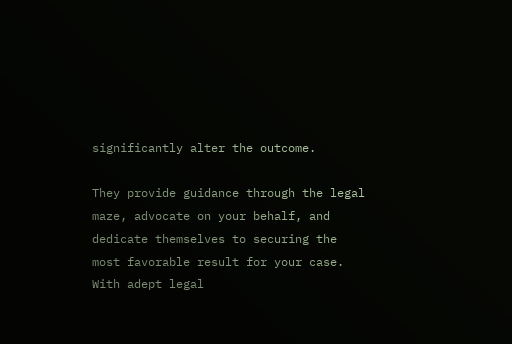significantly alter the outcome.

They provide guidance through the legal maze, advocate on your behalf, and dedicate themselves to securing the most favorable result for your case. With adept legal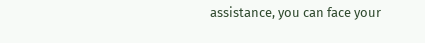assistance, you can face your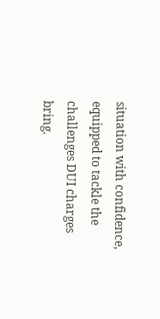situation with confidence, equipped to tackle the challenges DUI charges bring.